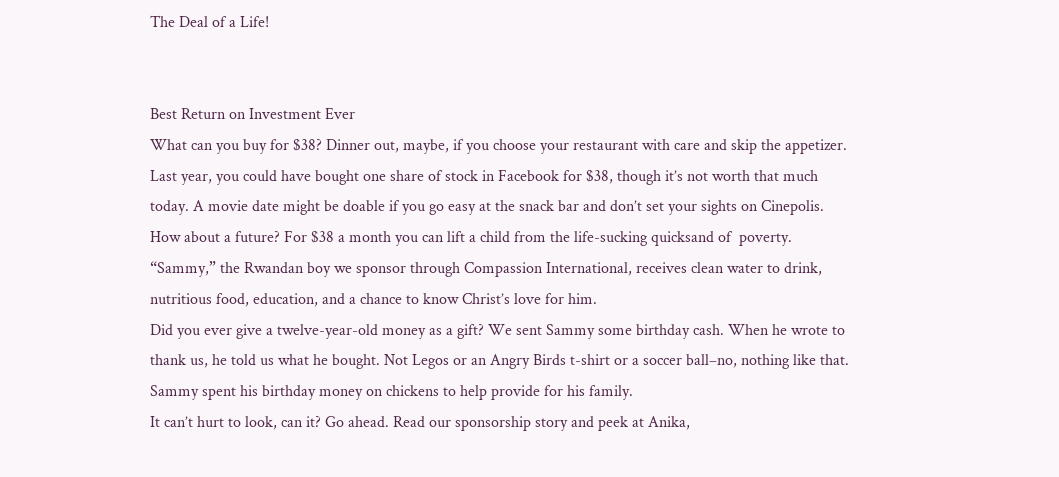The Deal of a Life!


Best Return on Investment Ever
What can you buy for $38? Dinner out, maybe, if you choose your restaurant with care and skip the appetizer. Last year, you could have bought one share of stock in Facebook for $38, though it’s not worth that much today. A movie date might be doable if you go easy at the snack bar and don’t set your sights on Cinepolis.
How about a future? For $38 a month you can lift a child from the life-sucking quicksand of  poverty. “Sammy,” the Rwandan boy we sponsor through Compassion International, receives clean water to drink, nutritious food, education, and a chance to know Christ’s love for him.
Did you ever give a twelve-year-old money as a gift? We sent Sammy some birthday cash. When he wrote to thank us, he told us what he bought. Not Legos or an Angry Birds t-shirt or a soccer ball–no, nothing like that.
Sammy spent his birthday money on chickens to help provide for his family.
It can’t hurt to look, can it? Go ahead. Read our sponsorship story and peek at Anika,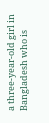a three-year-old girl in Bangladesh who is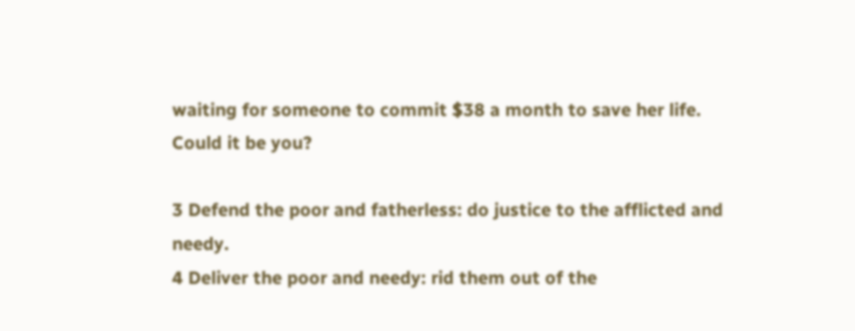waiting for someone to commit $38 a month to save her life.
Could it be you?

3 Defend the poor and fatherless: do justice to the afflicted and needy.
4 Deliver the poor and needy: rid them out of the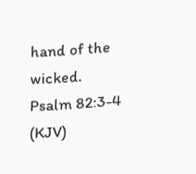hand of the wicked.
Psalm 82:3-4 (KJV)